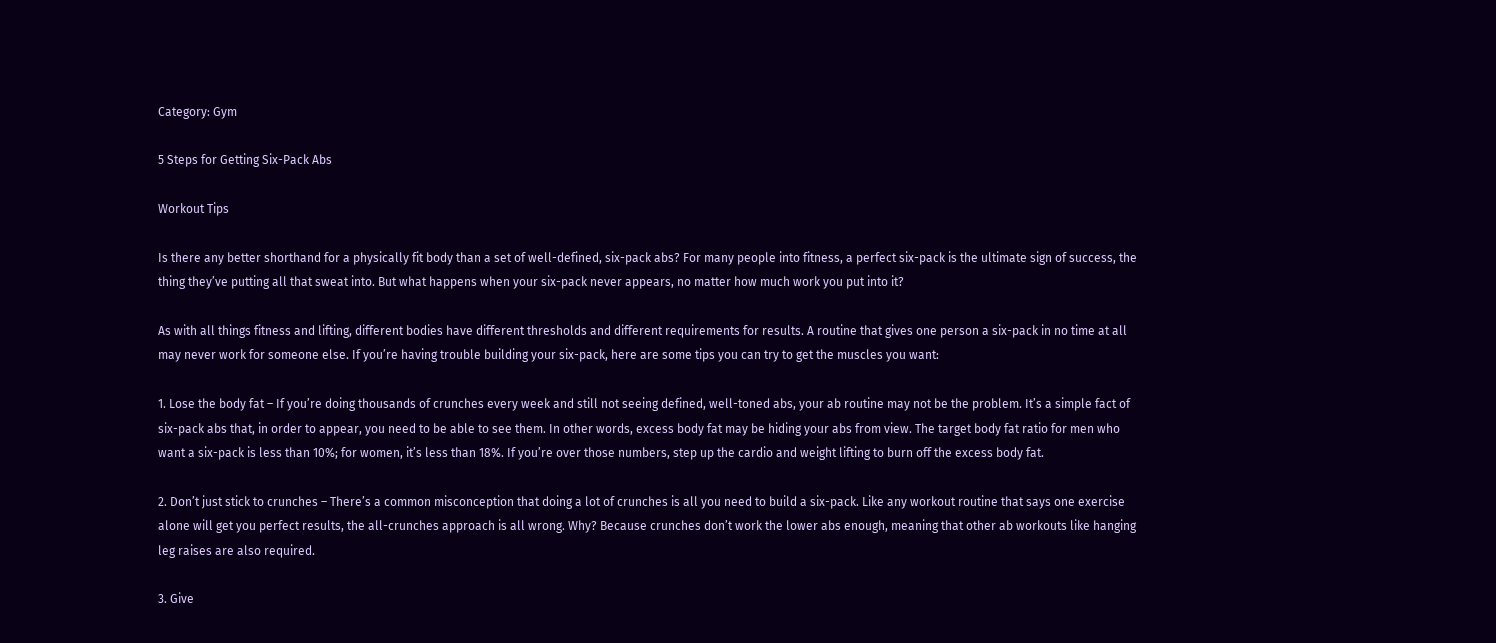Category: Gym

5 Steps for Getting Six-Pack Abs

Workout Tips

Is there any better shorthand for a physically fit body than a set of well-defined, six-pack abs? For many people into fitness, a perfect six-pack is the ultimate sign of success, the thing they’ve putting all that sweat into. But what happens when your six-pack never appears, no matter how much work you put into it?

As with all things fitness and lifting, different bodies have different thresholds and different requirements for results. A routine that gives one person a six-pack in no time at all may never work for someone else. If you’re having trouble building your six-pack, here are some tips you can try to get the muscles you want:

1. Lose the body fat – If you’re doing thousands of crunches every week and still not seeing defined, well-toned abs, your ab routine may not be the problem. It’s a simple fact of six-pack abs that, in order to appear, you need to be able to see them. In other words, excess body fat may be hiding your abs from view. The target body fat ratio for men who want a six-pack is less than 10%; for women, it’s less than 18%. If you’re over those numbers, step up the cardio and weight lifting to burn off the excess body fat.

2. Don’t just stick to crunches – There’s a common misconception that doing a lot of crunches is all you need to build a six-pack. Like any workout routine that says one exercise alone will get you perfect results, the all-crunches approach is all wrong. Why? Because crunches don’t work the lower abs enough, meaning that other ab workouts like hanging leg raises are also required.

3. Give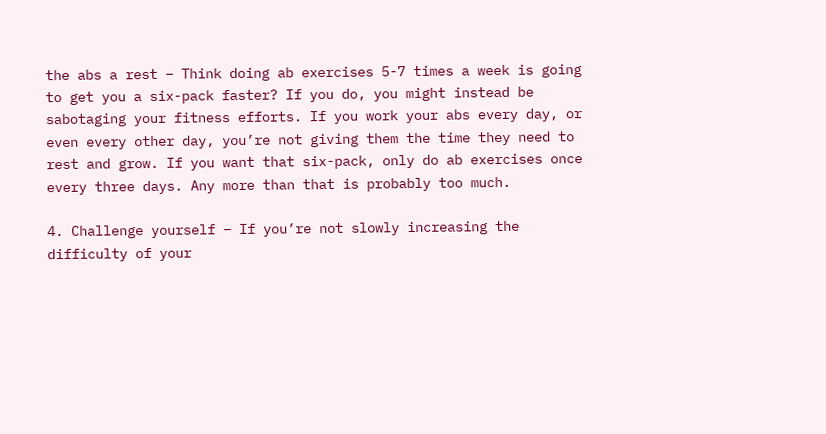the abs a rest – Think doing ab exercises 5-7 times a week is going to get you a six-pack faster? If you do, you might instead be sabotaging your fitness efforts. If you work your abs every day, or even every other day, you’re not giving them the time they need to rest and grow. If you want that six-pack, only do ab exercises once every three days. Any more than that is probably too much.

4. Challenge yourself – If you’re not slowly increasing the difficulty of your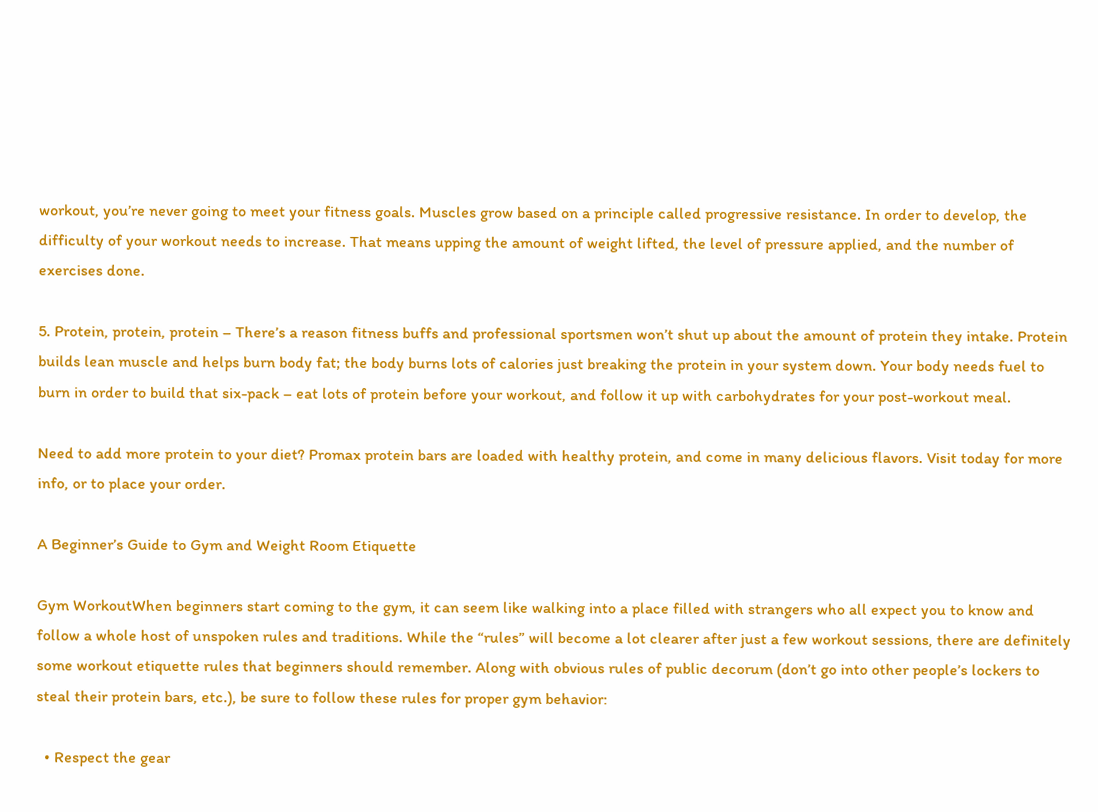workout, you’re never going to meet your fitness goals. Muscles grow based on a principle called progressive resistance. In order to develop, the difficulty of your workout needs to increase. That means upping the amount of weight lifted, the level of pressure applied, and the number of exercises done.

5. Protein, protein, protein – There’s a reason fitness buffs and professional sportsmen won’t shut up about the amount of protein they intake. Protein builds lean muscle and helps burn body fat; the body burns lots of calories just breaking the protein in your system down. Your body needs fuel to burn in order to build that six-pack – eat lots of protein before your workout, and follow it up with carbohydrates for your post-workout meal.

Need to add more protein to your diet? Promax protein bars are loaded with healthy protein, and come in many delicious flavors. Visit today for more info, or to place your order.

A Beginner’s Guide to Gym and Weight Room Etiquette

Gym WorkoutWhen beginners start coming to the gym, it can seem like walking into a place filled with strangers who all expect you to know and follow a whole host of unspoken rules and traditions. While the “rules” will become a lot clearer after just a few workout sessions, there are definitely some workout etiquette rules that beginners should remember. Along with obvious rules of public decorum (don’t go into other people’s lockers to steal their protein bars, etc.), be sure to follow these rules for proper gym behavior:

  • Respect the gear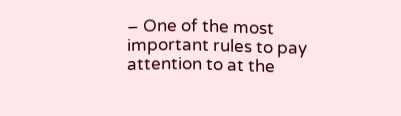– One of the most important rules to pay attention to at the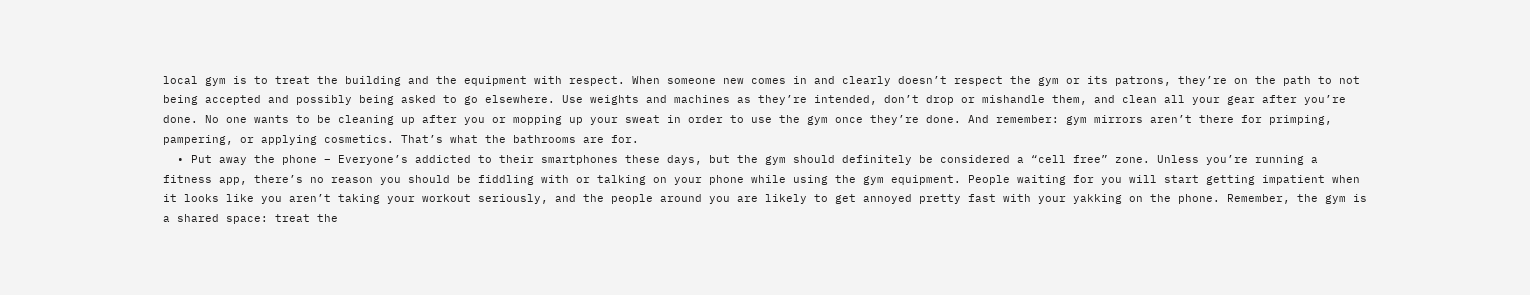local gym is to treat the building and the equipment with respect. When someone new comes in and clearly doesn’t respect the gym or its patrons, they’re on the path to not being accepted and possibly being asked to go elsewhere. Use weights and machines as they’re intended, don’t drop or mishandle them, and clean all your gear after you’re done. No one wants to be cleaning up after you or mopping up your sweat in order to use the gym once they’re done. And remember: gym mirrors aren’t there for primping, pampering, or applying cosmetics. That’s what the bathrooms are for.
  • Put away the phone – Everyone’s addicted to their smartphones these days, but the gym should definitely be considered a “cell free” zone. Unless you’re running a fitness app, there’s no reason you should be fiddling with or talking on your phone while using the gym equipment. People waiting for you will start getting impatient when it looks like you aren’t taking your workout seriously, and the people around you are likely to get annoyed pretty fast with your yakking on the phone. Remember, the gym is a shared space: treat the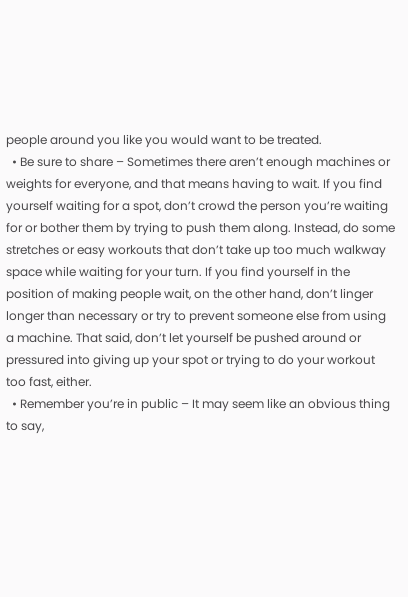people around you like you would want to be treated.
  • Be sure to share – Sometimes there aren’t enough machines or weights for everyone, and that means having to wait. If you find yourself waiting for a spot, don’t crowd the person you’re waiting for or bother them by trying to push them along. Instead, do some stretches or easy workouts that don’t take up too much walkway space while waiting for your turn. If you find yourself in the position of making people wait, on the other hand, don’t linger longer than necessary or try to prevent someone else from using a machine. That said, don’t let yourself be pushed around or pressured into giving up your spot or trying to do your workout too fast, either.
  • Remember you’re in public – It may seem like an obvious thing to say,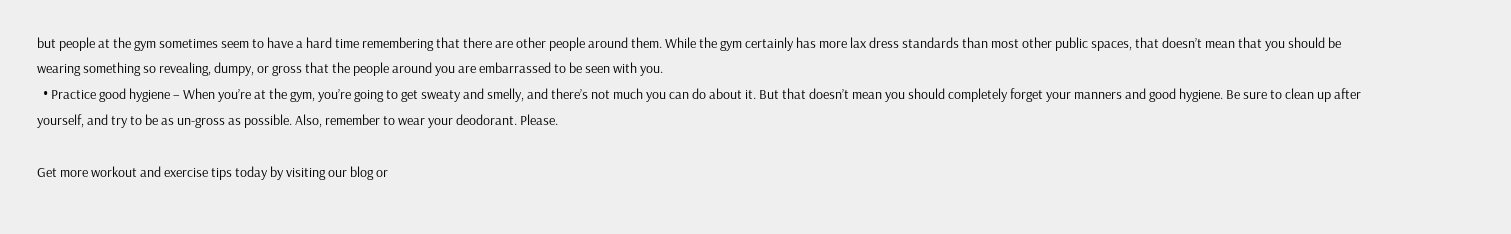but people at the gym sometimes seem to have a hard time remembering that there are other people around them. While the gym certainly has more lax dress standards than most other public spaces, that doesn’t mean that you should be wearing something so revealing, dumpy, or gross that the people around you are embarrassed to be seen with you.
  • Practice good hygiene – When you’re at the gym, you’re going to get sweaty and smelly, and there’s not much you can do about it. But that doesn’t mean you should completely forget your manners and good hygiene. Be sure to clean up after yourself, and try to be as un-gross as possible. Also, remember to wear your deodorant. Please.

Get more workout and exercise tips today by visiting our blog or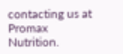contacting us at Promax Nutrition.